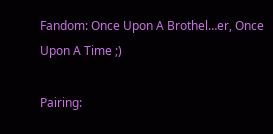Fandom: Once Upon A Brothel…er, Once Upon A Time ;)

Pairing: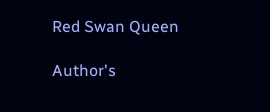Red Swan Queen

Author's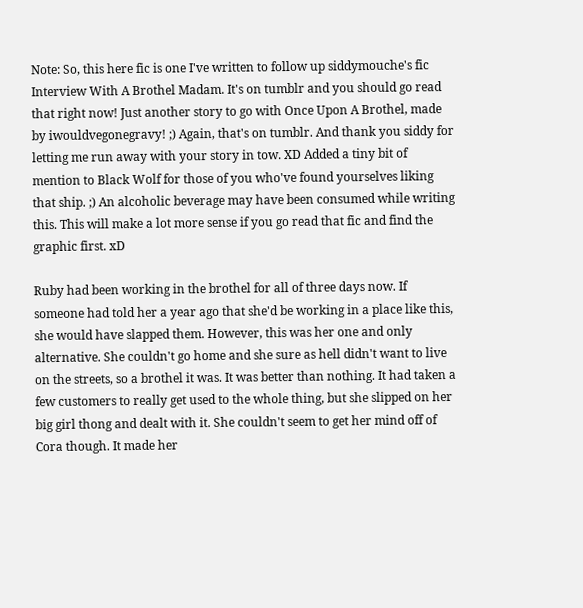Note: So, this here fic is one I've written to follow up siddymouche's fic Interview With A Brothel Madam. It's on tumblr and you should go read that right now! Just another story to go with Once Upon A Brothel, made by iwouldvegonegravy! ;) Again, that's on tumblr. And thank you siddy for letting me run away with your story in tow. XD Added a tiny bit of mention to Black Wolf for those of you who've found yourselves liking that ship. ;) An alcoholic beverage may have been consumed while writing this. This will make a lot more sense if you go read that fic and find the graphic first. xD

Ruby had been working in the brothel for all of three days now. If someone had told her a year ago that she'd be working in a place like this, she would have slapped them. However, this was her one and only alternative. She couldn't go home and she sure as hell didn't want to live on the streets, so a brothel it was. It was better than nothing. It had taken a few customers to really get used to the whole thing, but she slipped on her big girl thong and dealt with it. She couldn't seem to get her mind off of Cora though. It made her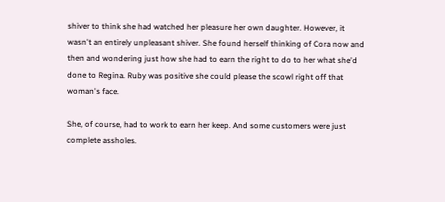shiver to think she had watched her pleasure her own daughter. However, it wasn't an entirely unpleasant shiver. She found herself thinking of Cora now and then and wondering just how she had to earn the right to do to her what she'd done to Regina. Ruby was positive she could please the scowl right off that woman's face.

She, of course, had to work to earn her keep. And some customers were just complete assholes.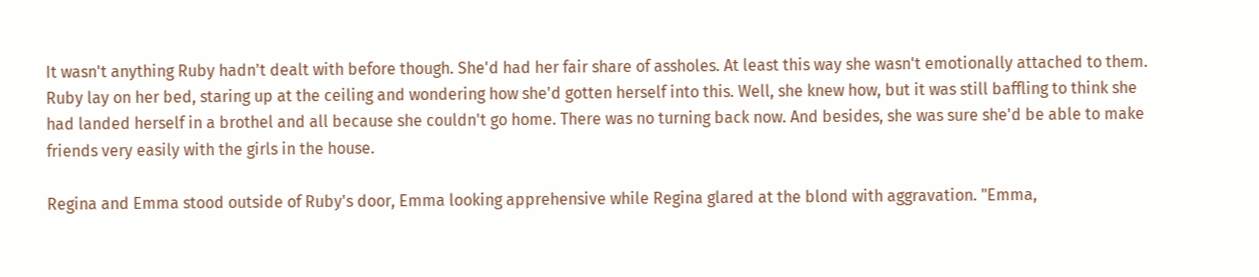It wasn't anything Ruby hadn't dealt with before though. She'd had her fair share of assholes. At least this way she wasn't emotionally attached to them. Ruby lay on her bed, staring up at the ceiling and wondering how she'd gotten herself into this. Well, she knew how, but it was still baffling to think she had landed herself in a brothel and all because she couldn't go home. There was no turning back now. And besides, she was sure she'd be able to make friends very easily with the girls in the house.

Regina and Emma stood outside of Ruby's door, Emma looking apprehensive while Regina glared at the blond with aggravation. "Emma,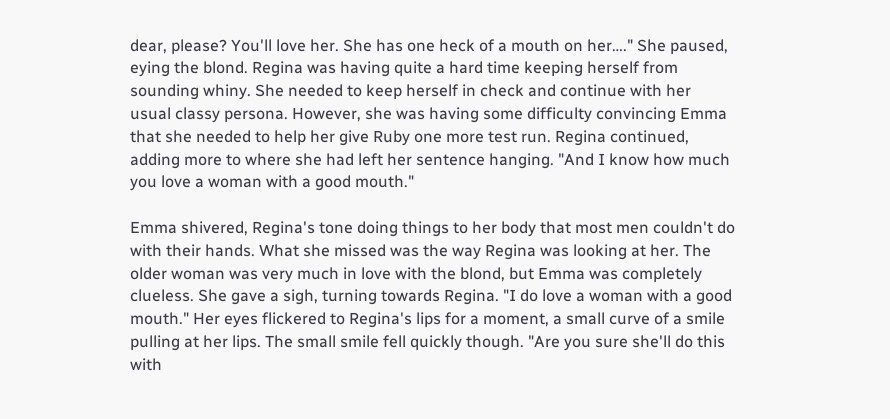dear, please? You'll love her. She has one heck of a mouth on her…." She paused, eying the blond. Regina was having quite a hard time keeping herself from sounding whiny. She needed to keep herself in check and continue with her usual classy persona. However, she was having some difficulty convincing Emma that she needed to help her give Ruby one more test run. Regina continued, adding more to where she had left her sentence hanging. "And I know how much you love a woman with a good mouth."

Emma shivered, Regina's tone doing things to her body that most men couldn't do with their hands. What she missed was the way Regina was looking at her. The older woman was very much in love with the blond, but Emma was completely clueless. She gave a sigh, turning towards Regina. "I do love a woman with a good mouth." Her eyes flickered to Regina's lips for a moment, a small curve of a smile pulling at her lips. The small smile fell quickly though. "Are you sure she'll do this with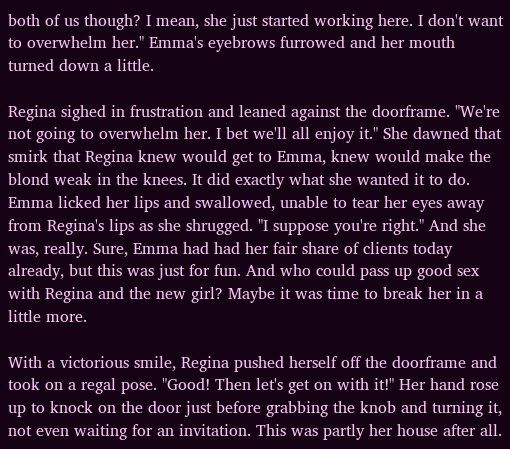both of us though? I mean, she just started working here. I don't want to overwhelm her." Emma's eyebrows furrowed and her mouth turned down a little.

Regina sighed in frustration and leaned against the doorframe. "We're not going to overwhelm her. I bet we'll all enjoy it." She dawned that smirk that Regina knew would get to Emma, knew would make the blond weak in the knees. It did exactly what she wanted it to do. Emma licked her lips and swallowed, unable to tear her eyes away from Regina's lips as she shrugged. "I suppose you're right." And she was, really. Sure, Emma had had her fair share of clients today already, but this was just for fun. And who could pass up good sex with Regina and the new girl? Maybe it was time to break her in a little more.

With a victorious smile, Regina pushed herself off the doorframe and took on a regal pose. "Good! Then let's get on with it!" Her hand rose up to knock on the door just before grabbing the knob and turning it, not even waiting for an invitation. This was partly her house after all.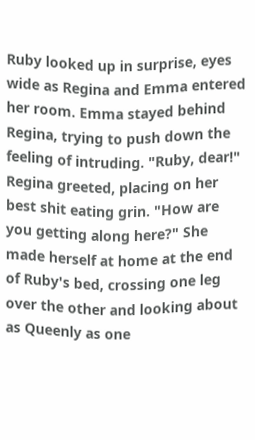Ruby looked up in surprise, eyes wide as Regina and Emma entered her room. Emma stayed behind Regina, trying to push down the feeling of intruding. "Ruby, dear!" Regina greeted, placing on her best shit eating grin. "How are you getting along here?" She made herself at home at the end of Ruby's bed, crossing one leg over the other and looking about as Queenly as one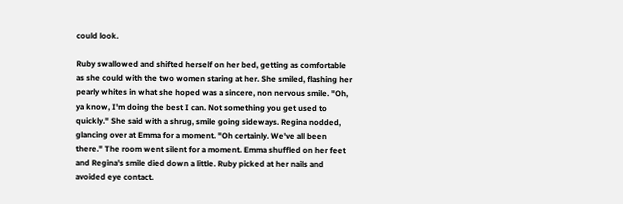could look.

Ruby swallowed and shifted herself on her bed, getting as comfortable as she could with the two women staring at her. She smiled, flashing her pearly whites in what she hoped was a sincere, non nervous smile. "Oh, ya know, I'm doing the best I can. Not something you get used to quickly." She said with a shrug, smile going sideways. Regina nodded, glancing over at Emma for a moment. "Oh certainly. We've all been there." The room went silent for a moment. Emma shuffled on her feet and Regina's smile died down a little. Ruby picked at her nails and avoided eye contact.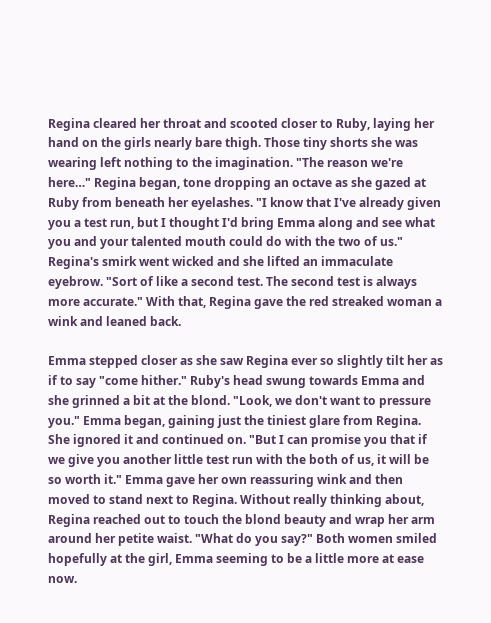Regina cleared her throat and scooted closer to Ruby, laying her hand on the girls nearly bare thigh. Those tiny shorts she was wearing left nothing to the imagination. "The reason we're here…" Regina began, tone dropping an octave as she gazed at Ruby from beneath her eyelashes. "I know that I've already given you a test run, but I thought I'd bring Emma along and see what you and your talented mouth could do with the two of us." Regina's smirk went wicked and she lifted an immaculate eyebrow. "Sort of like a second test. The second test is always more accurate." With that, Regina gave the red streaked woman a wink and leaned back.

Emma stepped closer as she saw Regina ever so slightly tilt her as if to say "come hither." Ruby's head swung towards Emma and she grinned a bit at the blond. "Look, we don't want to pressure you." Emma began, gaining just the tiniest glare from Regina. She ignored it and continued on. "But I can promise you that if we give you another little test run with the both of us, it will be so worth it." Emma gave her own reassuring wink and then moved to stand next to Regina. Without really thinking about, Regina reached out to touch the blond beauty and wrap her arm around her petite waist. "What do you say?" Both women smiled hopefully at the girl, Emma seeming to be a little more at ease now.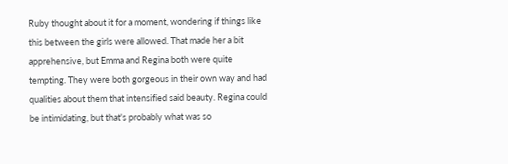Ruby thought about it for a moment, wondering if things like this between the girls were allowed. That made her a bit apprehensive, but Emma and Regina both were quite tempting. They were both gorgeous in their own way and had qualities about them that intensified said beauty. Regina could be intimidating, but that's probably what was so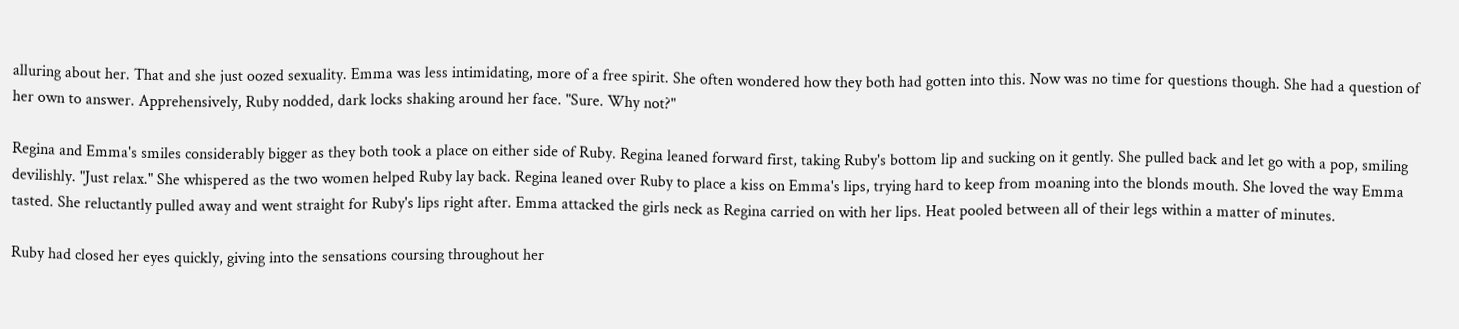alluring about her. That and she just oozed sexuality. Emma was less intimidating, more of a free spirit. She often wondered how they both had gotten into this. Now was no time for questions though. She had a question of her own to answer. Apprehensively, Ruby nodded, dark locks shaking around her face. "Sure. Why not?"

Regina and Emma's smiles considerably bigger as they both took a place on either side of Ruby. Regina leaned forward first, taking Ruby's bottom lip and sucking on it gently. She pulled back and let go with a pop, smiling devilishly. "Just relax." She whispered as the two women helped Ruby lay back. Regina leaned over Ruby to place a kiss on Emma's lips, trying hard to keep from moaning into the blonds mouth. She loved the way Emma tasted. She reluctantly pulled away and went straight for Ruby's lips right after. Emma attacked the girls neck as Regina carried on with her lips. Heat pooled between all of their legs within a matter of minutes.

Ruby had closed her eyes quickly, giving into the sensations coursing throughout her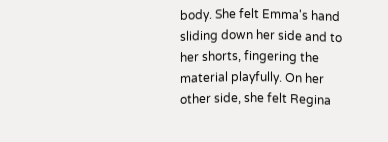body. She felt Emma's hand sliding down her side and to her shorts, fingering the material playfully. On her other side, she felt Regina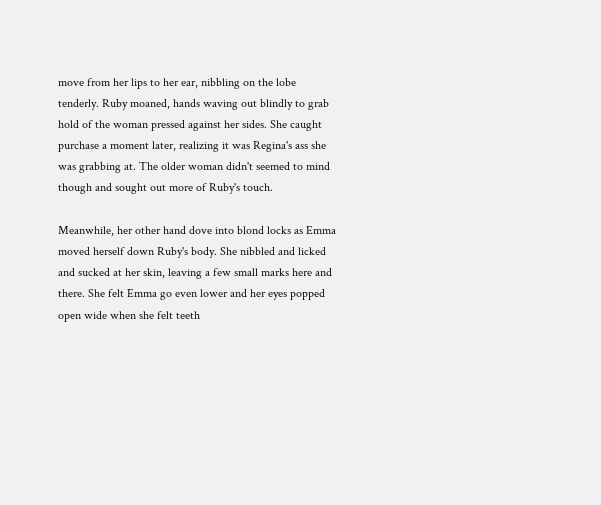move from her lips to her ear, nibbling on the lobe tenderly. Ruby moaned, hands waving out blindly to grab hold of the woman pressed against her sides. She caught purchase a moment later, realizing it was Regina's ass she was grabbing at. The older woman didn't seemed to mind though and sought out more of Ruby's touch.

Meanwhile, her other hand dove into blond locks as Emma moved herself down Ruby's body. She nibbled and licked and sucked at her skin, leaving a few small marks here and there. She felt Emma go even lower and her eyes popped open wide when she felt teeth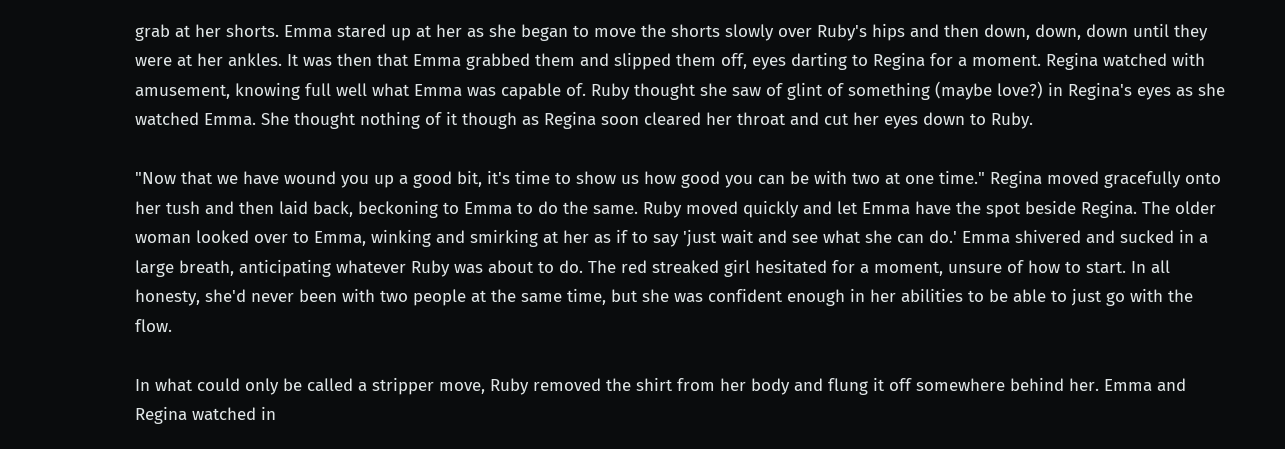grab at her shorts. Emma stared up at her as she began to move the shorts slowly over Ruby's hips and then down, down, down until they were at her ankles. It was then that Emma grabbed them and slipped them off, eyes darting to Regina for a moment. Regina watched with amusement, knowing full well what Emma was capable of. Ruby thought she saw of glint of something (maybe love?) in Regina's eyes as she watched Emma. She thought nothing of it though as Regina soon cleared her throat and cut her eyes down to Ruby.

"Now that we have wound you up a good bit, it's time to show us how good you can be with two at one time." Regina moved gracefully onto her tush and then laid back, beckoning to Emma to do the same. Ruby moved quickly and let Emma have the spot beside Regina. The older woman looked over to Emma, winking and smirking at her as if to say 'just wait and see what she can do.' Emma shivered and sucked in a large breath, anticipating whatever Ruby was about to do. The red streaked girl hesitated for a moment, unsure of how to start. In all honesty, she'd never been with two people at the same time, but she was confident enough in her abilities to be able to just go with the flow.

In what could only be called a stripper move, Ruby removed the shirt from her body and flung it off somewhere behind her. Emma and Regina watched in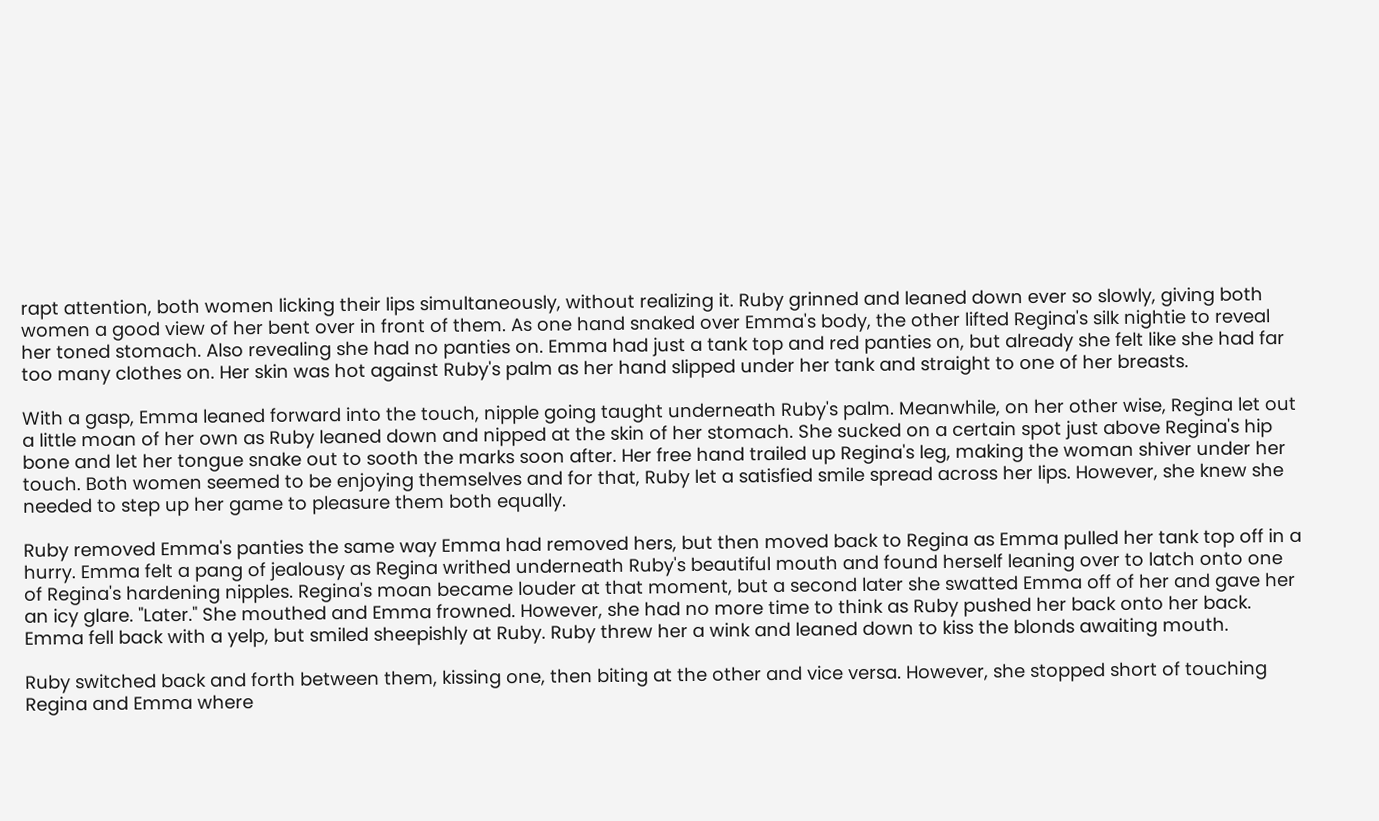rapt attention, both women licking their lips simultaneously, without realizing it. Ruby grinned and leaned down ever so slowly, giving both women a good view of her bent over in front of them. As one hand snaked over Emma's body, the other lifted Regina's silk nightie to reveal her toned stomach. Also revealing she had no panties on. Emma had just a tank top and red panties on, but already she felt like she had far too many clothes on. Her skin was hot against Ruby's palm as her hand slipped under her tank and straight to one of her breasts.

With a gasp, Emma leaned forward into the touch, nipple going taught underneath Ruby's palm. Meanwhile, on her other wise, Regina let out a little moan of her own as Ruby leaned down and nipped at the skin of her stomach. She sucked on a certain spot just above Regina's hip bone and let her tongue snake out to sooth the marks soon after. Her free hand trailed up Regina's leg, making the woman shiver under her touch. Both women seemed to be enjoying themselves and for that, Ruby let a satisfied smile spread across her lips. However, she knew she needed to step up her game to pleasure them both equally.

Ruby removed Emma's panties the same way Emma had removed hers, but then moved back to Regina as Emma pulled her tank top off in a hurry. Emma felt a pang of jealousy as Regina writhed underneath Ruby's beautiful mouth and found herself leaning over to latch onto one of Regina's hardening nipples. Regina's moan became louder at that moment, but a second later she swatted Emma off of her and gave her an icy glare. "Later." She mouthed and Emma frowned. However, she had no more time to think as Ruby pushed her back onto her back. Emma fell back with a yelp, but smiled sheepishly at Ruby. Ruby threw her a wink and leaned down to kiss the blonds awaiting mouth.

Ruby switched back and forth between them, kissing one, then biting at the other and vice versa. However, she stopped short of touching Regina and Emma where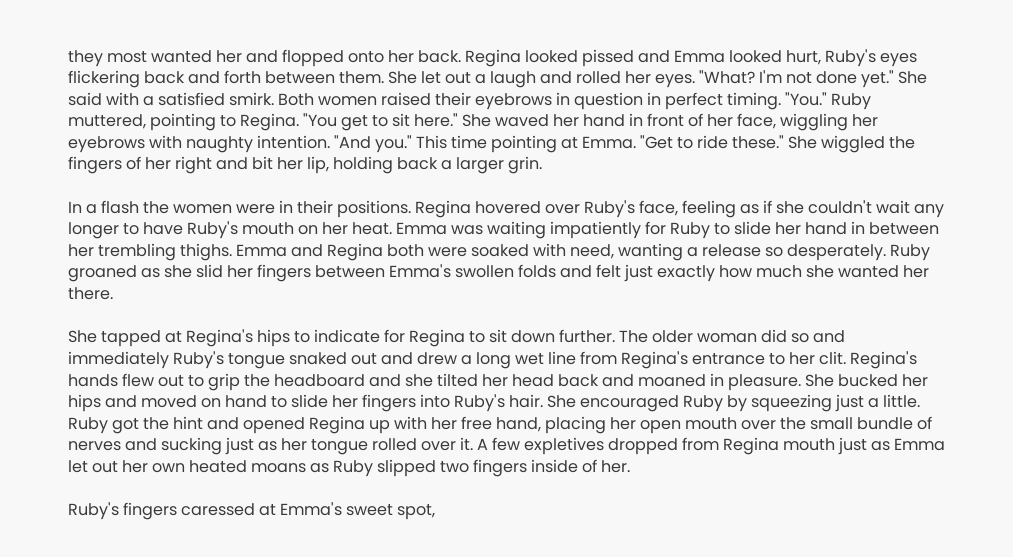they most wanted her and flopped onto her back. Regina looked pissed and Emma looked hurt, Ruby's eyes flickering back and forth between them. She let out a laugh and rolled her eyes. "What? I'm not done yet." She said with a satisfied smirk. Both women raised their eyebrows in question in perfect timing. "You." Ruby muttered, pointing to Regina. "You get to sit here." She waved her hand in front of her face, wiggling her eyebrows with naughty intention. "And you." This time pointing at Emma. "Get to ride these." She wiggled the fingers of her right and bit her lip, holding back a larger grin.

In a flash the women were in their positions. Regina hovered over Ruby's face, feeling as if she couldn't wait any longer to have Ruby's mouth on her heat. Emma was waiting impatiently for Ruby to slide her hand in between her trembling thighs. Emma and Regina both were soaked with need, wanting a release so desperately. Ruby groaned as she slid her fingers between Emma's swollen folds and felt just exactly how much she wanted her there.

She tapped at Regina's hips to indicate for Regina to sit down further. The older woman did so and immediately Ruby's tongue snaked out and drew a long wet line from Regina's entrance to her clit. Regina's hands flew out to grip the headboard and she tilted her head back and moaned in pleasure. She bucked her hips and moved on hand to slide her fingers into Ruby's hair. She encouraged Ruby by squeezing just a little. Ruby got the hint and opened Regina up with her free hand, placing her open mouth over the small bundle of nerves and sucking just as her tongue rolled over it. A few expletives dropped from Regina mouth just as Emma let out her own heated moans as Ruby slipped two fingers inside of her.

Ruby's fingers caressed at Emma's sweet spot,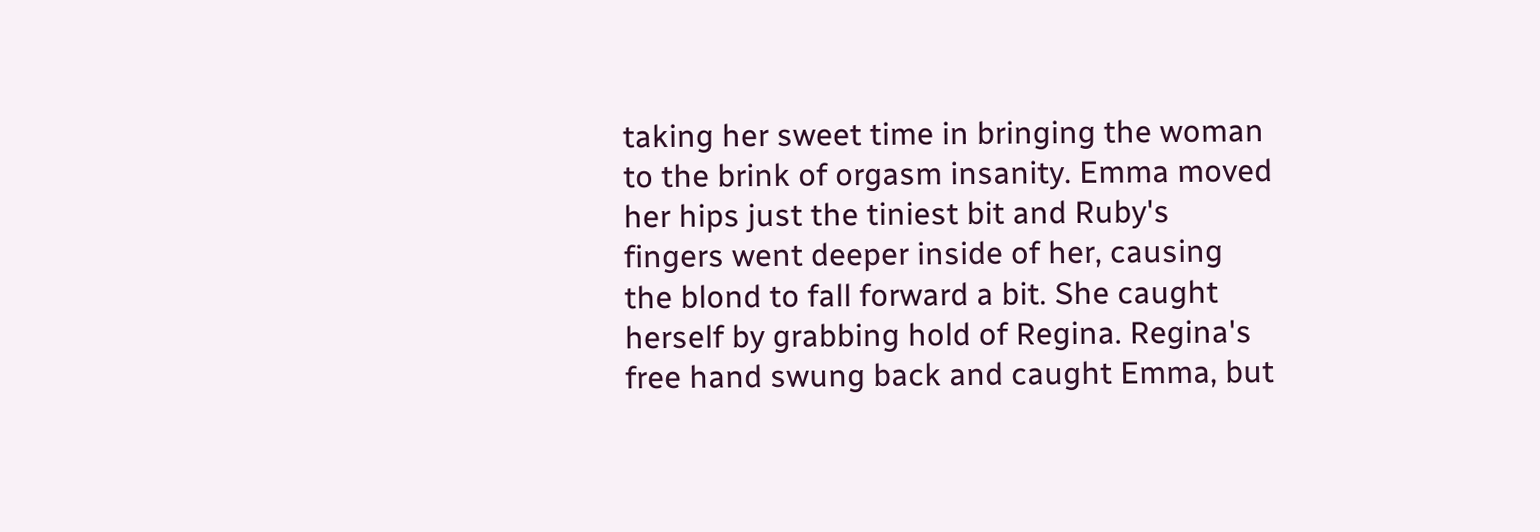taking her sweet time in bringing the woman to the brink of orgasm insanity. Emma moved her hips just the tiniest bit and Ruby's fingers went deeper inside of her, causing the blond to fall forward a bit. She caught herself by grabbing hold of Regina. Regina's free hand swung back and caught Emma, but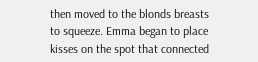then moved to the blonds breasts to squeeze. Emma began to place kisses on the spot that connected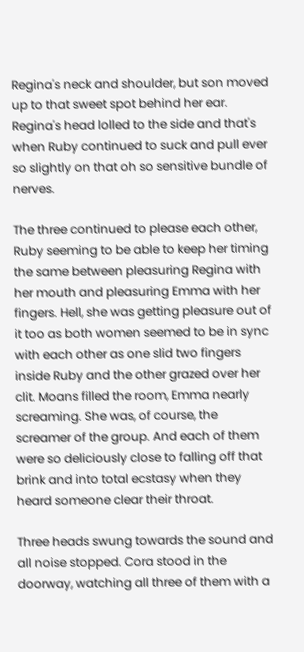Regina's neck and shoulder, but son moved up to that sweet spot behind her ear. Regina's head lolled to the side and that's when Ruby continued to suck and pull ever so slightly on that oh so sensitive bundle of nerves.

The three continued to please each other, Ruby seeming to be able to keep her timing the same between pleasuring Regina with her mouth and pleasuring Emma with her fingers. Hell, she was getting pleasure out of it too as both women seemed to be in sync with each other as one slid two fingers inside Ruby and the other grazed over her clit. Moans filled the room, Emma nearly screaming. She was, of course, the screamer of the group. And each of them were so deliciously close to falling off that brink and into total ecstasy when they heard someone clear their throat.

Three heads swung towards the sound and all noise stopped. Cora stood in the doorway, watching all three of them with a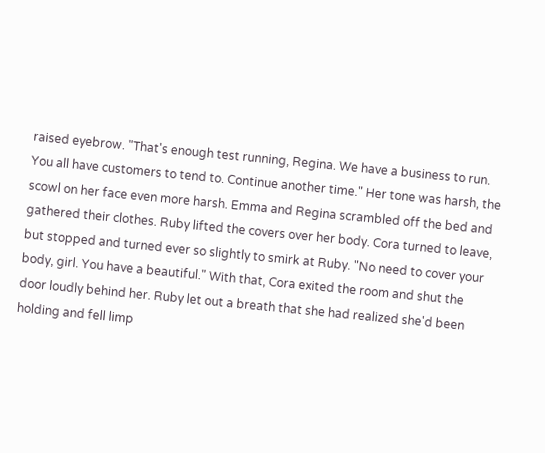raised eyebrow. "That's enough test running, Regina. We have a business to run. You all have customers to tend to. Continue another time." Her tone was harsh, the scowl on her face even more harsh. Emma and Regina scrambled off the bed and gathered their clothes. Ruby lifted the covers over her body. Cora turned to leave, but stopped and turned ever so slightly to smirk at Ruby. "No need to cover your body, girl. You have a beautiful." With that, Cora exited the room and shut the door loudly behind her. Ruby let out a breath that she had realized she'd been holding and fell limp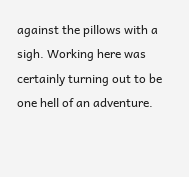against the pillows with a sigh. Working here was certainly turning out to be one hell of an adventure.